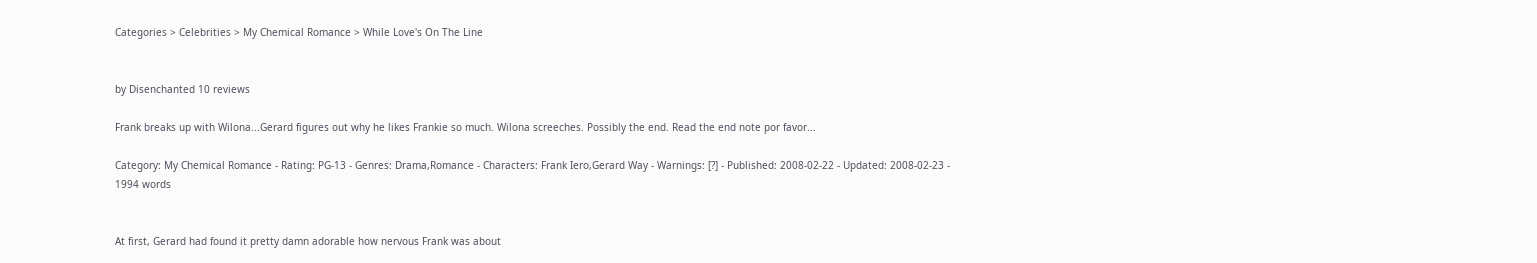Categories > Celebrities > My Chemical Romance > While Love's On The Line


by Disenchanted 10 reviews

Frank breaks up with Wilona...Gerard figures out why he likes Frankie so much. Wilona screeches. Possibly the end. Read the end note por favor...

Category: My Chemical Romance - Rating: PG-13 - Genres: Drama,Romance - Characters: Frank Iero,Gerard Way - Warnings: [?] - Published: 2008-02-22 - Updated: 2008-02-23 - 1994 words


At first, Gerard had found it pretty damn adorable how nervous Frank was about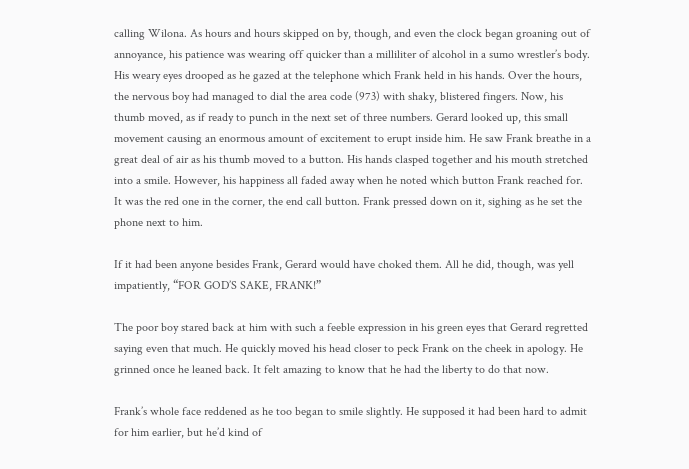calling Wilona. As hours and hours skipped on by, though, and even the clock began groaning out of annoyance, his patience was wearing off quicker than a milliliter of alcohol in a sumo wrestler’s body. His weary eyes drooped as he gazed at the telephone which Frank held in his hands. Over the hours, the nervous boy had managed to dial the area code (973) with shaky, blistered fingers. Now, his thumb moved, as if ready to punch in the next set of three numbers. Gerard looked up, this small movement causing an enormous amount of excitement to erupt inside him. He saw Frank breathe in a great deal of air as his thumb moved to a button. His hands clasped together and his mouth stretched into a smile. However, his happiness all faded away when he noted which button Frank reached for. It was the red one in the corner, the end call button. Frank pressed down on it, sighing as he set the phone next to him.

If it had been anyone besides Frank, Gerard would have choked them. All he did, though, was yell impatiently, “FOR GOD’S SAKE, FRANK!”

The poor boy stared back at him with such a feeble expression in his green eyes that Gerard regretted saying even that much. He quickly moved his head closer to peck Frank on the cheek in apology. He grinned once he leaned back. It felt amazing to know that he had the liberty to do that now.

Frank’s whole face reddened as he too began to smile slightly. He supposed it had been hard to admit for him earlier, but he’d kind of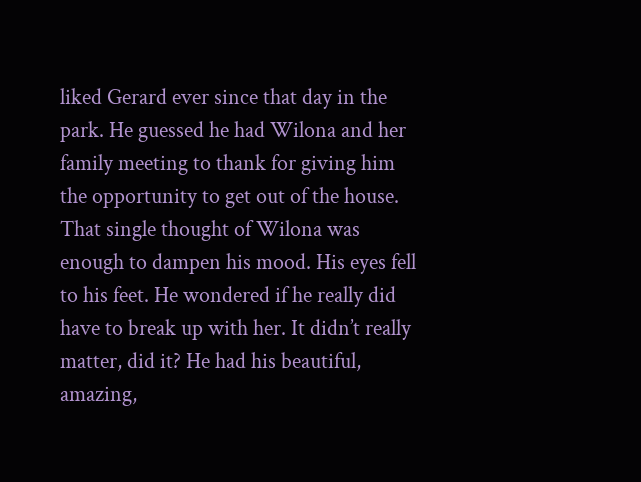liked Gerard ever since that day in the park. He guessed he had Wilona and her family meeting to thank for giving him the opportunity to get out of the house. That single thought of Wilona was enough to dampen his mood. His eyes fell to his feet. He wondered if he really did have to break up with her. It didn’t really matter, did it? He had his beautiful, amazing,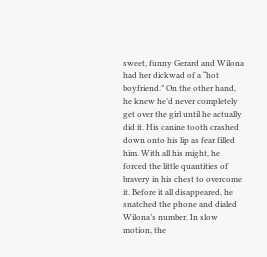sweet, funny Gerard and Wilona had her dickwad of a “hot boyfriend.” On the other hand, he knew he’d never completely get over the girl until he actually did it. His canine tooth crashed down onto his lip as fear filled him. With all his might, he forced the little quantities of bravery in his chest to overcome it. Before it all disappeared, he snatched the phone and dialed Wilona’s number. In slow motion, the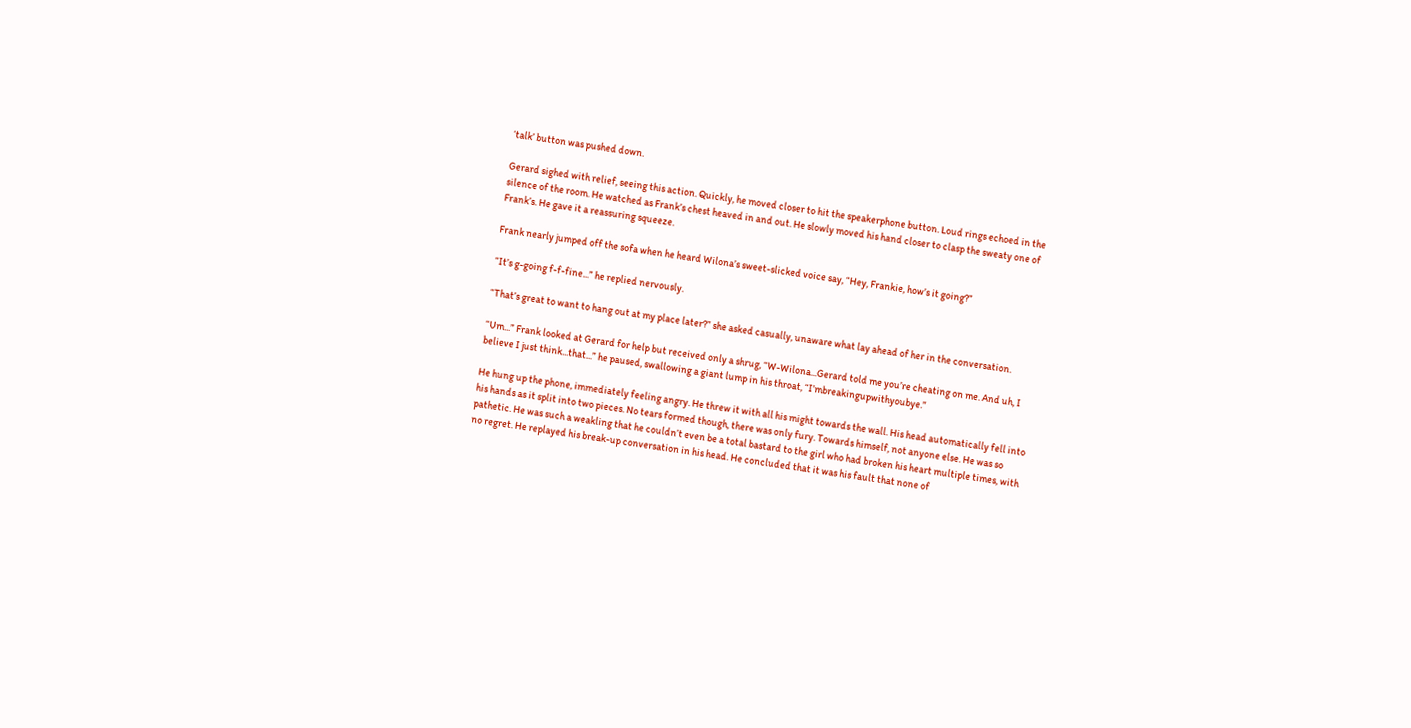‘talk’ button was pushed down.

Gerard sighed with relief, seeing this action. Quickly, he moved closer to hit the speakerphone button. Loud rings echoed in the silence of the room. He watched as Frank’s chest heaved in and out. He slowly moved his hand closer to clasp the sweaty one of Frank’s. He gave it a reassuring squeeze.

Frank nearly jumped off the sofa when he heard Wilona’s sweet-slicked voice say, “Hey, Frankie, how’s it going?”

“It’s g-going f-f-fine...” he replied nervously.

“That’s great to want to hang out at my place later?” she asked casually, unaware what lay ahead of her in the conversation.

“Um...” Frank looked at Gerard for help but received only a shrug, “W-Wilona...Gerard told me you’re cheating on me. And uh, I believe I just think...that...” he paused, swallowing a giant lump in his throat, “I’mbreakingupwithyoubye.”

He hung up the phone, immediately feeling angry. He threw it with all his might towards the wall. His head automatically fell into his hands as it split into two pieces. No tears formed though, there was only fury. Towards himself, not anyone else. He was so pathetic. He was such a weakling that he couldn’t even be a total bastard to the girl who had broken his heart multiple times, with no regret. He replayed his break-up conversation in his head. He concluded that it was his fault that none of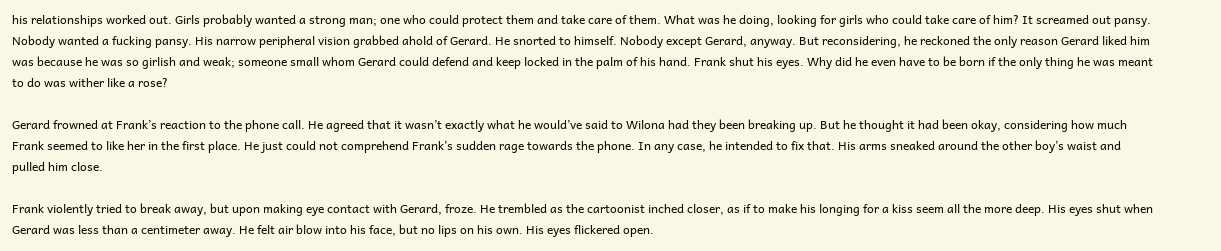his relationships worked out. Girls probably wanted a strong man; one who could protect them and take care of them. What was he doing, looking for girls who could take care of him? It screamed out pansy. Nobody wanted a fucking pansy. His narrow peripheral vision grabbed ahold of Gerard. He snorted to himself. Nobody except Gerard, anyway. But reconsidering, he reckoned the only reason Gerard liked him was because he was so girlish and weak; someone small whom Gerard could defend and keep locked in the palm of his hand. Frank shut his eyes. Why did he even have to be born if the only thing he was meant to do was wither like a rose?

Gerard frowned at Frank’s reaction to the phone call. He agreed that it wasn’t exactly what he would’ve said to Wilona had they been breaking up. But he thought it had been okay, considering how much Frank seemed to like her in the first place. He just could not comprehend Frank’s sudden rage towards the phone. In any case, he intended to fix that. His arms sneaked around the other boy’s waist and pulled him close.

Frank violently tried to break away, but upon making eye contact with Gerard, froze. He trembled as the cartoonist inched closer, as if to make his longing for a kiss seem all the more deep. His eyes shut when Gerard was less than a centimeter away. He felt air blow into his face, but no lips on his own. His eyes flickered open.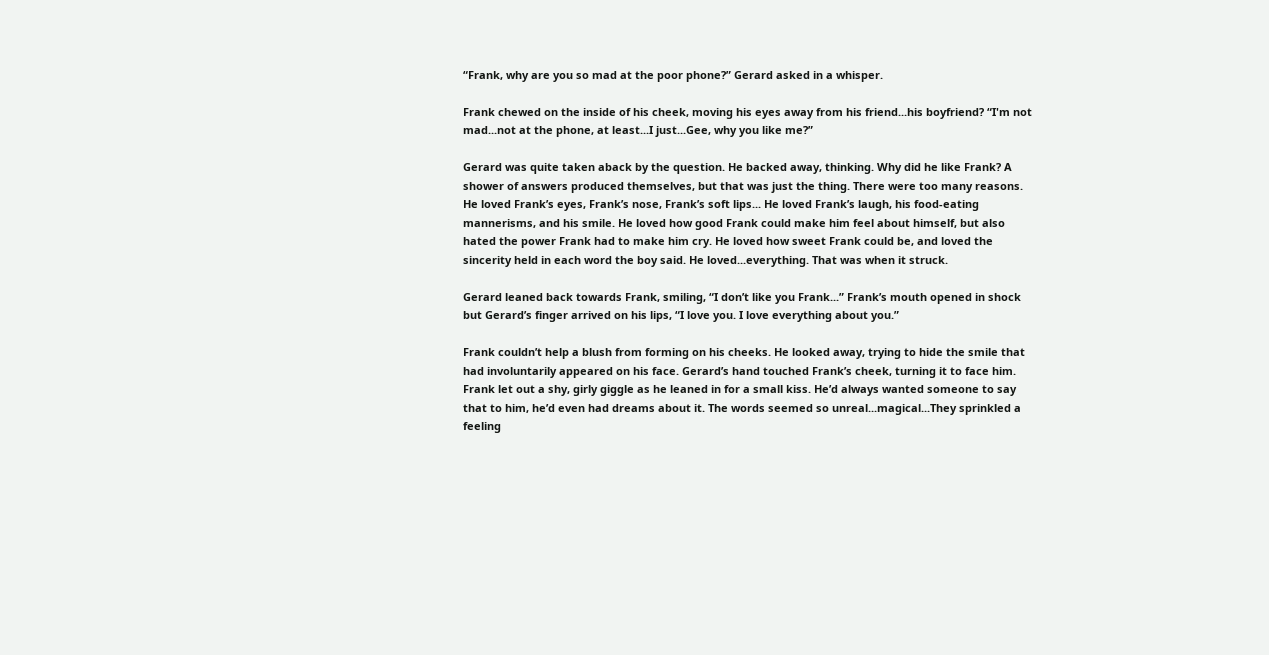“Frank, why are you so mad at the poor phone?” Gerard asked in a whisper.

Frank chewed on the inside of his cheek, moving his eyes away from his friend...his boyfriend? “I'm not mad...not at the phone, at least...I just...Gee, why you like me?”

Gerard was quite taken aback by the question. He backed away, thinking. Why did he like Frank? A shower of answers produced themselves, but that was just the thing. There were too many reasons. He loved Frank’s eyes, Frank’s nose, Frank’s soft lips... He loved Frank’s laugh, his food-eating mannerisms, and his smile. He loved how good Frank could make him feel about himself, but also hated the power Frank had to make him cry. He loved how sweet Frank could be, and loved the sincerity held in each word the boy said. He loved...everything. That was when it struck.

Gerard leaned back towards Frank, smiling, “I don’t like you Frank...” Frank’s mouth opened in shock but Gerard’s finger arrived on his lips, “I love you. I love everything about you.”

Frank couldn’t help a blush from forming on his cheeks. He looked away, trying to hide the smile that had involuntarily appeared on his face. Gerard’s hand touched Frank’s cheek, turning it to face him. Frank let out a shy, girly giggle as he leaned in for a small kiss. He’d always wanted someone to say that to him, he’d even had dreams about it. The words seemed so unreal...magical...They sprinkled a feeling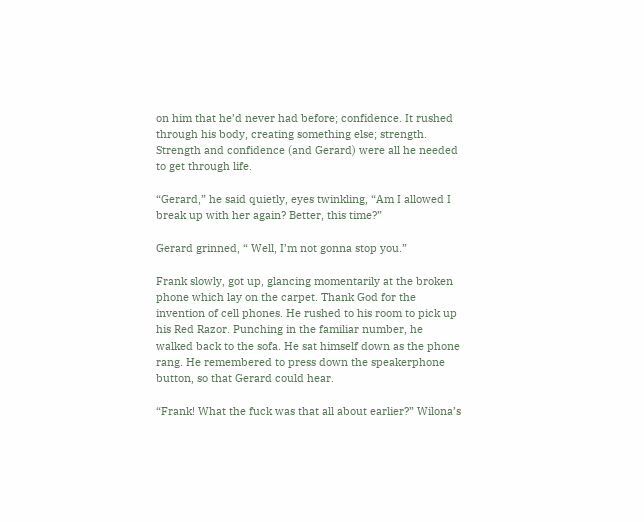on him that he’d never had before; confidence. It rushed through his body, creating something else; strength. Strength and confidence (and Gerard) were all he needed to get through life.

“Gerard,” he said quietly, eyes twinkling, “Am I allowed I break up with her again? Better, this time?”

Gerard grinned, “ Well, I’m not gonna stop you.”

Frank slowly, got up, glancing momentarily at the broken phone which lay on the carpet. Thank God for the invention of cell phones. He rushed to his room to pick up his Red Razor. Punching in the familiar number, he walked back to the sofa. He sat himself down as the phone rang. He remembered to press down the speakerphone button, so that Gerard could hear.

“Frank! What the fuck was that all about earlier?” Wilona’s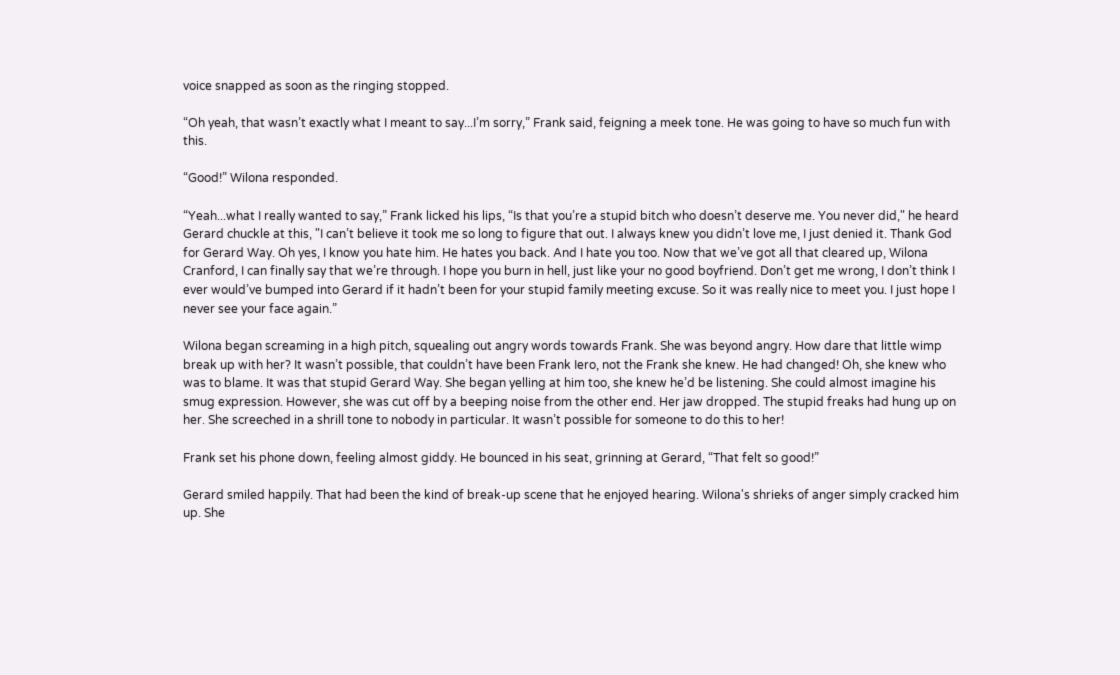voice snapped as soon as the ringing stopped.

“Oh yeah, that wasn’t exactly what I meant to say...I’m sorry,” Frank said, feigning a meek tone. He was going to have so much fun with this.

“Good!” Wilona responded.

“Yeah...what I really wanted to say,” Frank licked his lips, “Is that you’re a stupid bitch who doesn’t deserve me. You never did," he heard Gerard chuckle at this, "I can’t believe it took me so long to figure that out. I always knew you didn’t love me, I just denied it. Thank God for Gerard Way. Oh yes, I know you hate him. He hates you back. And I hate you too. Now that we’ve got all that cleared up, Wilona Cranford, I can finally say that we’re through. I hope you burn in hell, just like your no good boyfriend. Don’t get me wrong, I don’t think I ever would’ve bumped into Gerard if it hadn’t been for your stupid family meeting excuse. So it was really nice to meet you. I just hope I never see your face again.”

Wilona began screaming in a high pitch, squealing out angry words towards Frank. She was beyond angry. How dare that little wimp break up with her? It wasn’t possible, that couldn’t have been Frank Iero, not the Frank she knew. He had changed! Oh, she knew who was to blame. It was that stupid Gerard Way. She began yelling at him too, she knew he’d be listening. She could almost imagine his smug expression. However, she was cut off by a beeping noise from the other end. Her jaw dropped. The stupid freaks had hung up on her. She screeched in a shrill tone to nobody in particular. It wasn’t possible for someone to do this to her!

Frank set his phone down, feeling almost giddy. He bounced in his seat, grinning at Gerard, “That felt so good!”

Gerard smiled happily. That had been the kind of break-up scene that he enjoyed hearing. Wilona's shrieks of anger simply cracked him up. She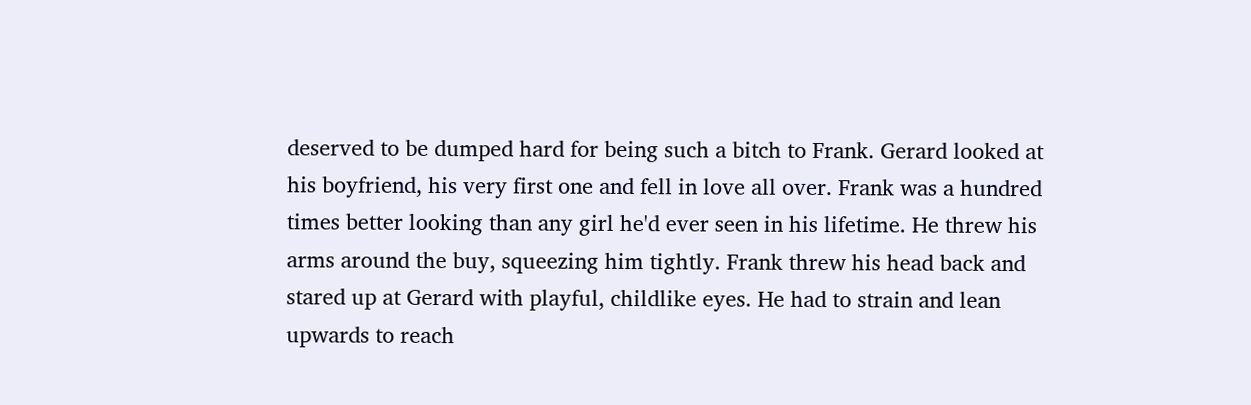deserved to be dumped hard for being such a bitch to Frank. Gerard looked at his boyfriend, his very first one and fell in love all over. Frank was a hundred times better looking than any girl he'd ever seen in his lifetime. He threw his arms around the buy, squeezing him tightly. Frank threw his head back and stared up at Gerard with playful, childlike eyes. He had to strain and lean upwards to reach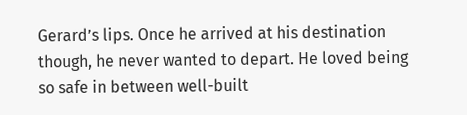Gerard’s lips. Once he arrived at his destination though, he never wanted to depart. He loved being so safe in between well-built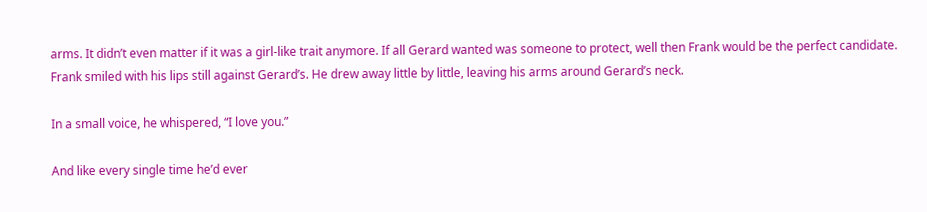arms. It didn’t even matter if it was a girl-like trait anymore. If all Gerard wanted was someone to protect, well then Frank would be the perfect candidate. Frank smiled with his lips still against Gerard’s. He drew away little by little, leaving his arms around Gerard’s neck.

In a small voice, he whispered, “I love you.”

And like every single time he’d ever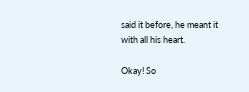said it before, he meant it with all his heart.

Okay! So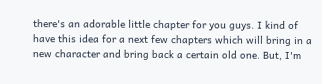there's an adorable little chapter for you guys. I kind of have this idea for a next few chapters which will bring in a new character and bring back a certain old one. But, I'm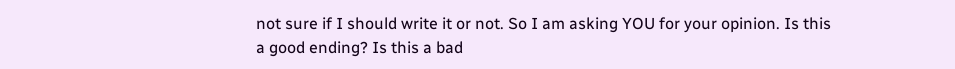not sure if I should write it or not. So I am asking YOU for your opinion. Is this a good ending? Is this a bad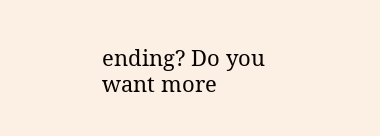ending? Do you want more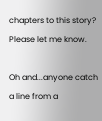chapters to this story? Please let me know.

Oh and...anyone catch a line from a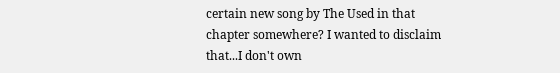certain new song by The Used in that chapter somewhere? I wanted to disclaim that...I don't own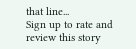that line...
Sign up to rate and review this story